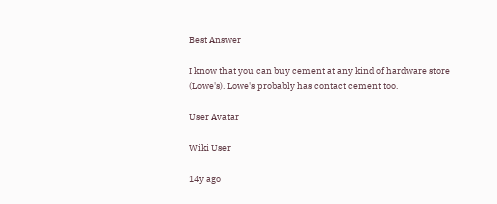Best Answer

I know that you can buy cement at any kind of hardware store (Lowe's). Lowe's probably has contact cement too.

User Avatar

Wiki User

14y ago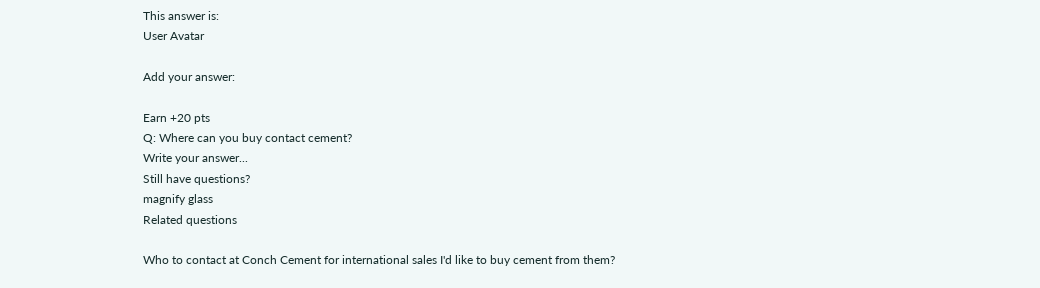This answer is:
User Avatar

Add your answer:

Earn +20 pts
Q: Where can you buy contact cement?
Write your answer...
Still have questions?
magnify glass
Related questions

Who to contact at Conch Cement for international sales I'd like to buy cement from them?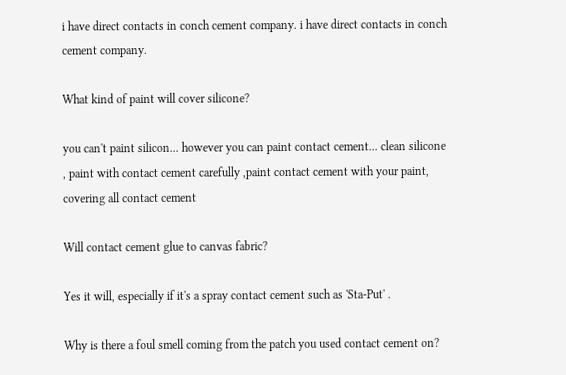i have direct contacts in conch cement company. i have direct contacts in conch cement company.

What kind of paint will cover silicone?

you can't paint silicon... however you can paint contact cement... clean silicone , paint with contact cement carefully ,paint contact cement with your paint, covering all contact cement

Will contact cement glue to canvas fabric?

Yes it will, especially if it's a spray contact cement such as 'Sta-Put' .

Why is there a foul smell coming from the patch you used contact cement on?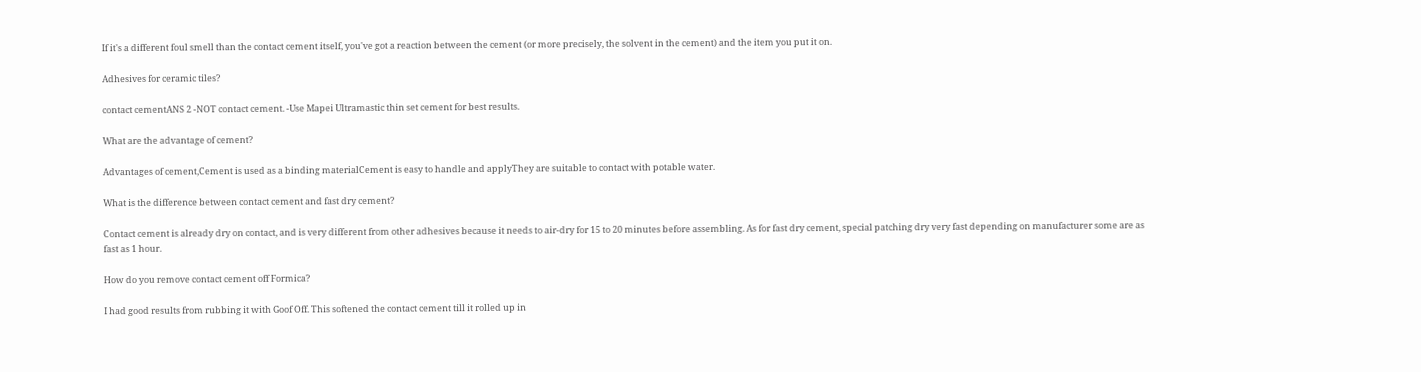If it's a different foul smell than the contact cement itself, you've got a reaction between the cement (or more precisely, the solvent in the cement) and the item you put it on.

Adhesives for ceramic tiles?

contact cementANS 2 -NOT contact cement. -Use Mapei Ultramastic thin set cement for best results.

What are the advantage of cement?

Advantages of cement,Cement is used as a binding materialCement is easy to handle and applyThey are suitable to contact with potable water.

What is the difference between contact cement and fast dry cement?

Contact cement is already dry on contact, and is very different from other adhesives because it needs to air-dry for 15 to 20 minutes before assembling. As for fast dry cement, special patching dry very fast depending on manufacturer some are as fast as 1 hour.

How do you remove contact cement off Formica?

I had good results from rubbing it with Goof Off. This softened the contact cement till it rolled up in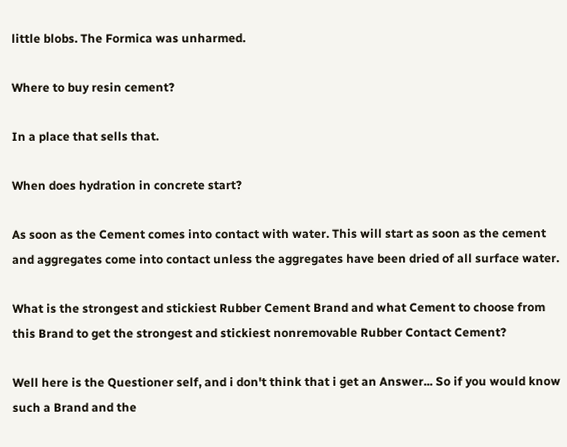little blobs. The Formica was unharmed.

Where to buy resin cement?

In a place that sells that.

When does hydration in concrete start?

As soon as the Cement comes into contact with water. This will start as soon as the cement and aggregates come into contact unless the aggregates have been dried of all surface water.

What is the strongest and stickiest Rubber Cement Brand and what Cement to choose from this Brand to get the strongest and stickiest nonremovable Rubber Contact Cement?

Well here is the Questioner self, and i don't think that i get an Answer... So if you would know such a Brand and the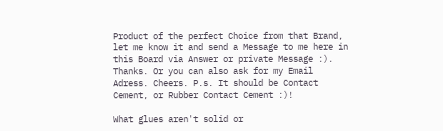Product of the perfect Choice from that Brand, let me know it and send a Message to me here in this Board via Answer or private Message :). Thanks. Or you can also ask for my Email Adress. Cheers. P.s. It should be Contact Cement, or Rubber Contact Cement :)!

What glues aren't solid or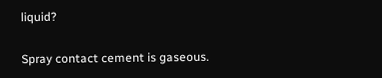liquid?

Spray contact cement is gaseous.